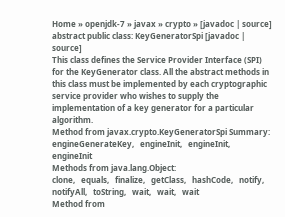Home » openjdk-7 » javax » crypto » [javadoc | source]
abstract public class: KeyGeneratorSpi [javadoc | source]
This class defines the Service Provider Interface (SPI) for the KeyGenerator class. All the abstract methods in this class must be implemented by each cryptographic service provider who wishes to supply the implementation of a key generator for a particular algorithm.
Method from javax.crypto.KeyGeneratorSpi Summary:
engineGenerateKey,   engineInit,   engineInit,   engineInit
Methods from java.lang.Object:
clone,   equals,   finalize,   getClass,   hashCode,   notify,   notifyAll,   toString,   wait,   wait,   wait
Method from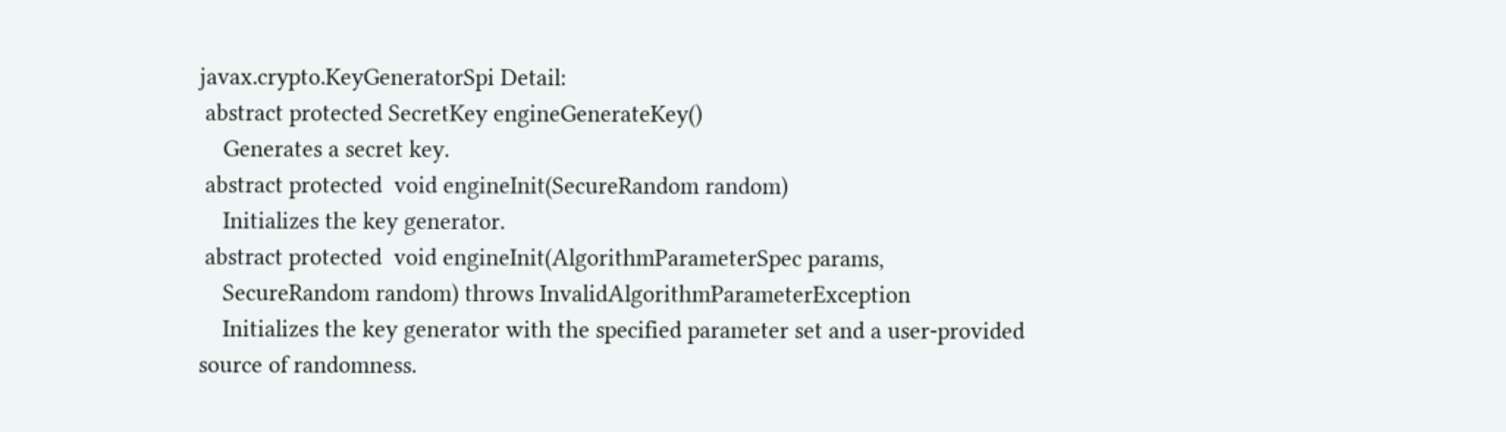javax.crypto.KeyGeneratorSpi Detail:
 abstract protected SecretKey engineGenerateKey()
    Generates a secret key.
 abstract protected  void engineInit(SecureRandom random)
    Initializes the key generator.
 abstract protected  void engineInit(AlgorithmParameterSpec params,
    SecureRandom random) throws InvalidAlgorithmParameterException
    Initializes the key generator with the specified parameter set and a user-provided source of randomness.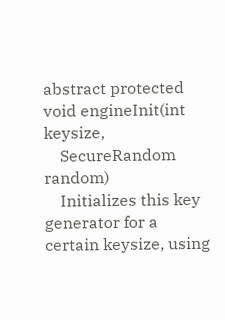abstract protected  void engineInit(int keysize,
    SecureRandom random)
    Initializes this key generator for a certain keysize, using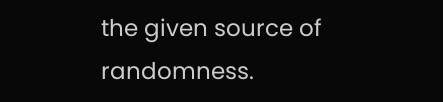the given source of randomness.